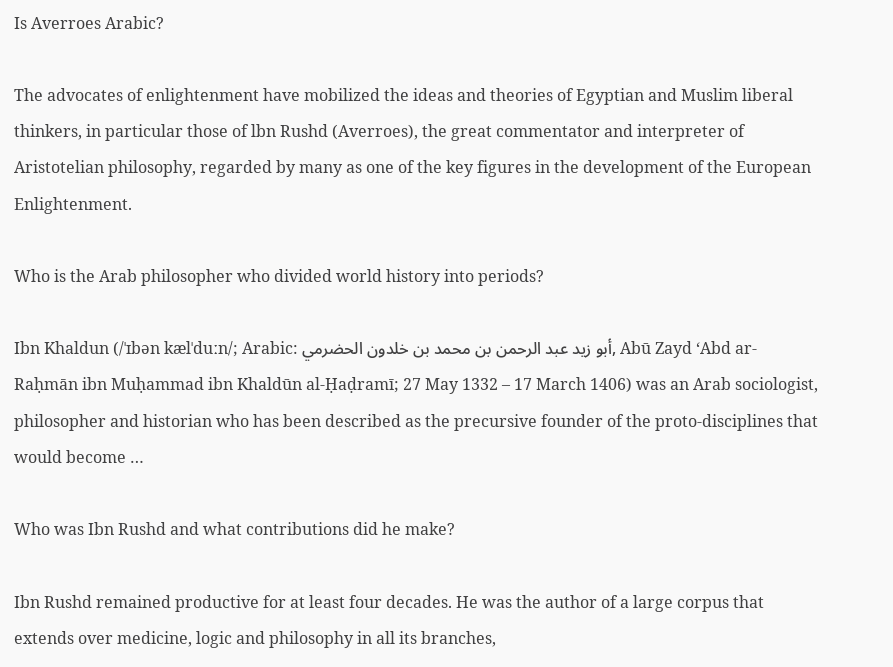Is Averroes Arabic?

The advocates of enlightenment have mobilized the ideas and theories of Egyptian and Muslim liberal thinkers, in particular those of lbn Rushd (Averroes), the great commentator and interpreter of Aristotelian philosophy, regarded by many as one of the key figures in the development of the European Enlightenment.

Who is the Arab philosopher who divided world history into periods?

Ibn Khaldun (/ˈɪbən kælˈduːn/; Arabic: أبو زيد عبد الرحمن بن محمد بن خلدون الحضرمي, Abū Zayd ‘Abd ar-Raḥmān ibn Muḥammad ibn Khaldūn al-Ḥaḍramī; 27 May 1332 – 17 March 1406) was an Arab sociologist, philosopher and historian who has been described as the precursive founder of the proto-disciplines that would become …

Who was Ibn Rushd and what contributions did he make?

Ibn Rushd remained productive for at least four decades. He was the author of a large corpus that extends over medicine, logic and philosophy in all its branches,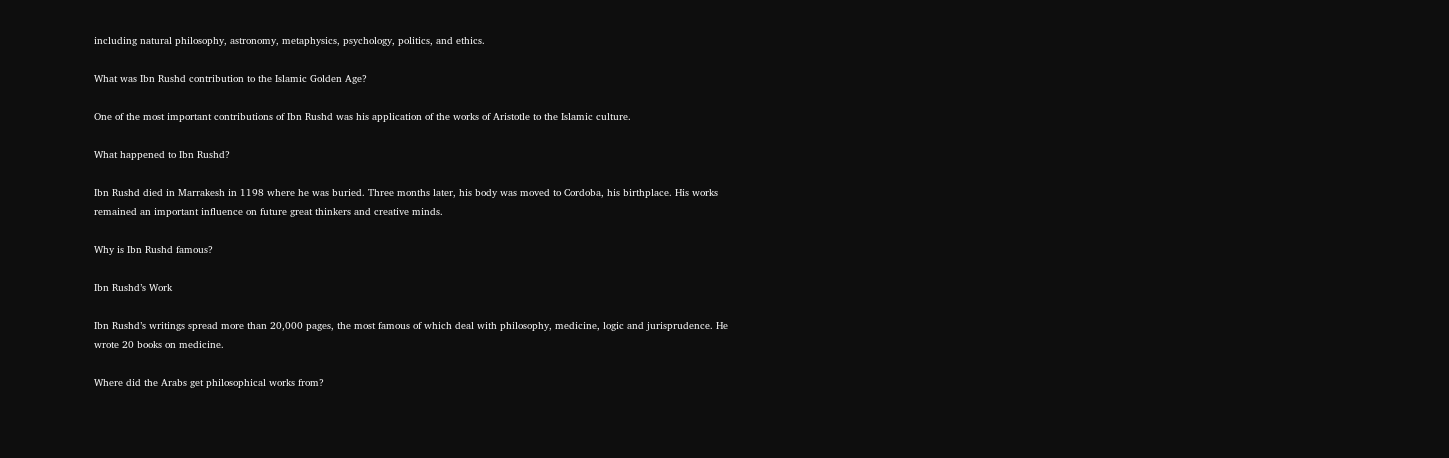including natural philosophy, astronomy, metaphysics, psychology, politics, and ethics.

What was Ibn Rushd contribution to the Islamic Golden Age?

One of the most important contributions of Ibn Rushd was his application of the works of Aristotle to the Islamic culture.

What happened to Ibn Rushd?

Ibn Rushd died in Marrakesh in 1198 where he was buried. Three months later, his body was moved to Cordoba, his birthplace. His works remained an important influence on future great thinkers and creative minds.

Why is Ibn Rushd famous?

Ibn Rushd’s Work

Ibn Rushd’s writings spread more than 20,000 pages, the most famous of which deal with philosophy, medicine, logic and jurisprudence. He wrote 20 books on medicine.

Where did the Arabs get philosophical works from?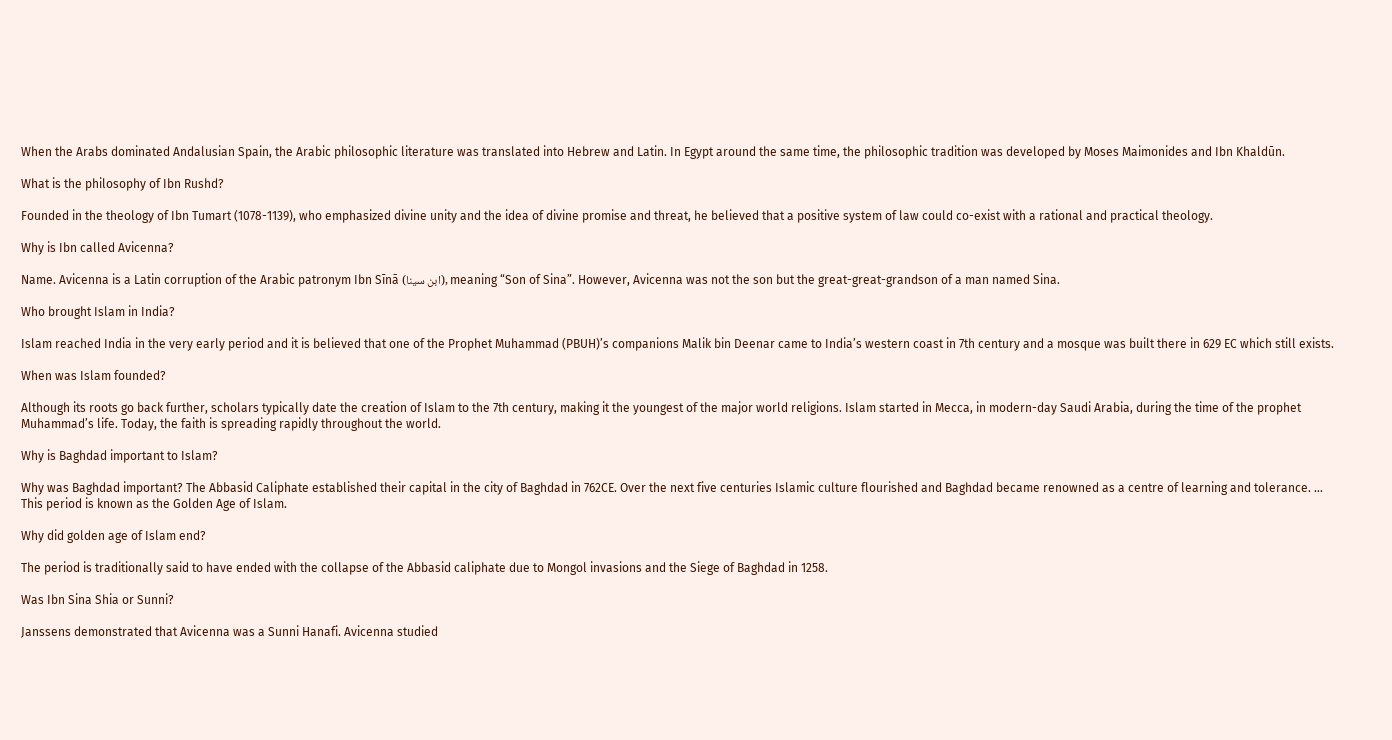When the Arabs dominated Andalusian Spain, the Arabic philosophic literature was translated into Hebrew and Latin. In Egypt around the same time, the philosophic tradition was developed by Moses Maimonides and Ibn Khaldūn.

What is the philosophy of Ibn Rushd?

Founded in the theology of Ibn Tumart (1078-1139), who emphasized divine unity and the idea of divine promise and threat, he believed that a positive system of law could co-exist with a rational and practical theology.

Why is Ibn called Avicenna?

Name. Avicenna is a Latin corruption of the Arabic patronym Ibn Sīnā (ابن سينا), meaning “Son of Sina”. However, Avicenna was not the son but the great-great-grandson of a man named Sina.

Who brought Islam in India?

Islam reached India in the very early period and it is believed that one of the Prophet Muhammad (PBUH)’s companions Malik bin Deenar came to India’s western coast in 7th century and a mosque was built there in 629 EC which still exists.

When was Islam founded?

Although its roots go back further, scholars typically date the creation of Islam to the 7th century, making it the youngest of the major world religions. Islam started in Mecca, in modern-day Saudi Arabia, during the time of the prophet Muhammad’s life. Today, the faith is spreading rapidly throughout the world.

Why is Baghdad important to Islam?

Why was Baghdad important? The Abbasid Caliphate established their capital in the city of Baghdad in 762CE. Over the next five centuries Islamic culture flourished and Baghdad became renowned as a centre of learning and tolerance. … This period is known as the Golden Age of Islam.

Why did golden age of Islam end?

The period is traditionally said to have ended with the collapse of the Abbasid caliphate due to Mongol invasions and the Siege of Baghdad in 1258.

Was Ibn Sina Shia or Sunni?

Janssens demonstrated that Avicenna was a Sunni Hanafi. Avicenna studied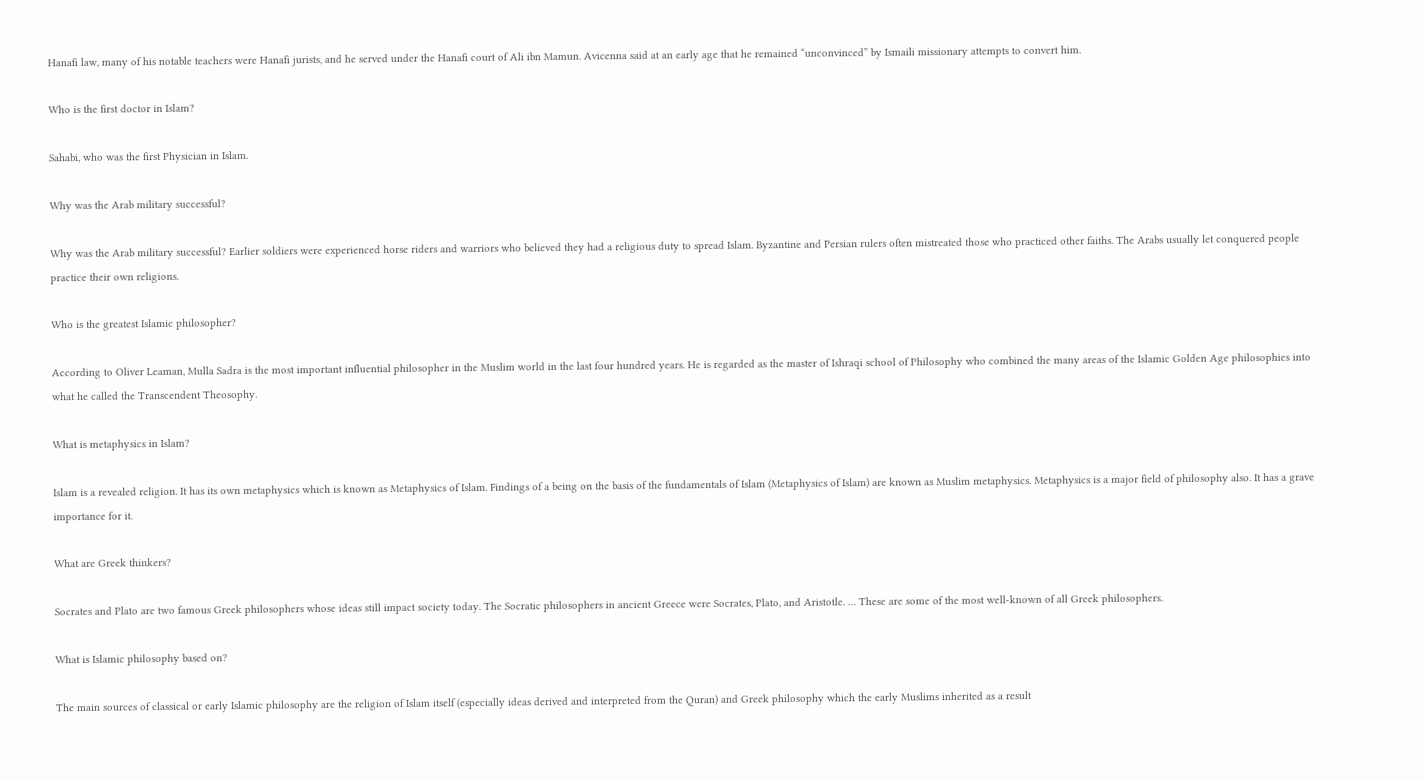Hanafi law, many of his notable teachers were Hanafi jurists, and he served under the Hanafi court of Ali ibn Mamun. Avicenna said at an early age that he remained “unconvinced” by Ismaili missionary attempts to convert him.

Who is the first doctor in Islam?

Sahabi, who was the first Physician in Islam.

Why was the Arab military successful?

Why was the Arab military successful? Earlier soldiers were experienced horse riders and warriors who believed they had a religious duty to spread Islam. Byzantine and Persian rulers often mistreated those who practiced other faiths. The Arabs usually let conquered people practice their own religions.

Who is the greatest Islamic philosopher?

According to Oliver Leaman, Mulla Sadra is the most important influential philosopher in the Muslim world in the last four hundred years. He is regarded as the master of Ishraqi school of Philosophy who combined the many areas of the Islamic Golden Age philosophies into what he called the Transcendent Theosophy.

What is metaphysics in Islam?

Islam is a revealed religion. It has its own metaphysics which is known as Metaphysics of Islam. Findings of a being on the basis of the fundamentals of Islam (Metaphysics of Islam) are known as Muslim metaphysics. Metaphysics is a major field of philosophy also. It has a grave importance for it.

What are Greek thinkers?

Socrates and Plato are two famous Greek philosophers whose ideas still impact society today. The Socratic philosophers in ancient Greece were Socrates, Plato, and Aristotle. … These are some of the most well-known of all Greek philosophers.

What is Islamic philosophy based on?

The main sources of classical or early Islamic philosophy are the religion of Islam itself (especially ideas derived and interpreted from the Quran) and Greek philosophy which the early Muslims inherited as a result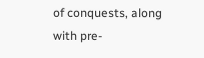of conquests, along with pre-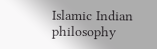Islamic Indian philosophy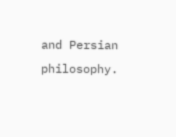and Persian philosophy.